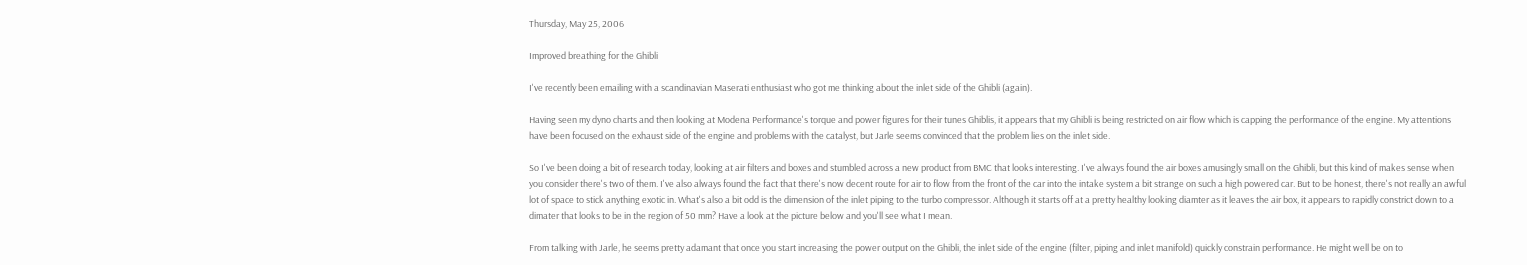Thursday, May 25, 2006

Improved breathing for the Ghibli

I've recently been emailing with a scandinavian Maserati enthusiast who got me thinking about the inlet side of the Ghibli (again).

Having seen my dyno charts and then looking at Modena Performance's torque and power figures for their tunes Ghiblis, it appears that my Ghibli is being restricted on air flow which is capping the performance of the engine. My attentions have been focused on the exhaust side of the engine and problems with the catalyst, but Jarle seems convinced that the problem lies on the inlet side.

So I've been doing a bit of research today, looking at air filters and boxes and stumbled across a new product from BMC that looks interesting. I've always found the air boxes amusingly small on the Ghibli, but this kind of makes sense when you consider there's two of them. I've also always found the fact that there's now decent route for air to flow from the front of the car into the intake system a bit strange on such a high powered car. But to be honest, there's not really an awful lot of space to stick anything exotic in. What's also a bit odd is the dimension of the inlet piping to the turbo compressor. Although it starts off at a pretty healthy looking diamter as it leaves the air box, it appears to rapidly constrict down to a dimater that looks to be in the region of 50 mm? Have a look at the picture below and you'll see what I mean.

From talking with Jarle, he seems pretty adamant that once you start increasing the power output on the Ghibli, the inlet side of the engine (filter, piping and inlet manifold) quickly constrain performance. He might well be on to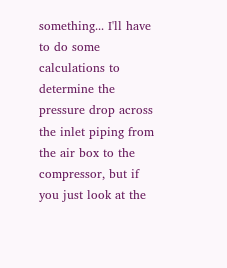something... I'll have to do some calculations to determine the pressure drop across the inlet piping from the air box to the compressor, but if you just look at the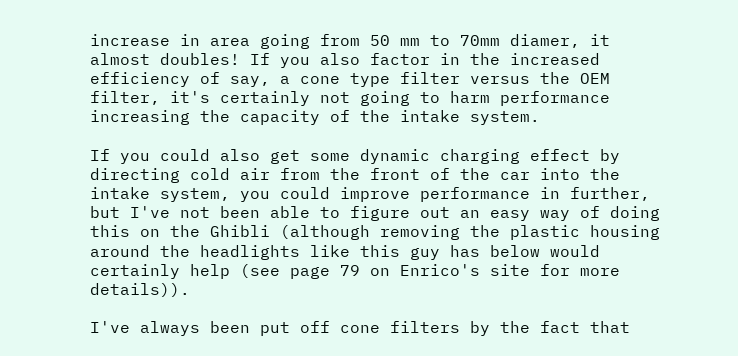increase in area going from 50 mm to 70mm diamer, it almost doubles! If you also factor in the increased efficiency of say, a cone type filter versus the OEM filter, it's certainly not going to harm performance increasing the capacity of the intake system.

If you could also get some dynamic charging effect by directing cold air from the front of the car into the intake system, you could improve performance in further, but I've not been able to figure out an easy way of doing this on the Ghibli (although removing the plastic housing around the headlights like this guy has below would certainly help (see page 79 on Enrico's site for more details)).

I've always been put off cone filters by the fact that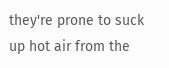they're prone to suck up hot air from the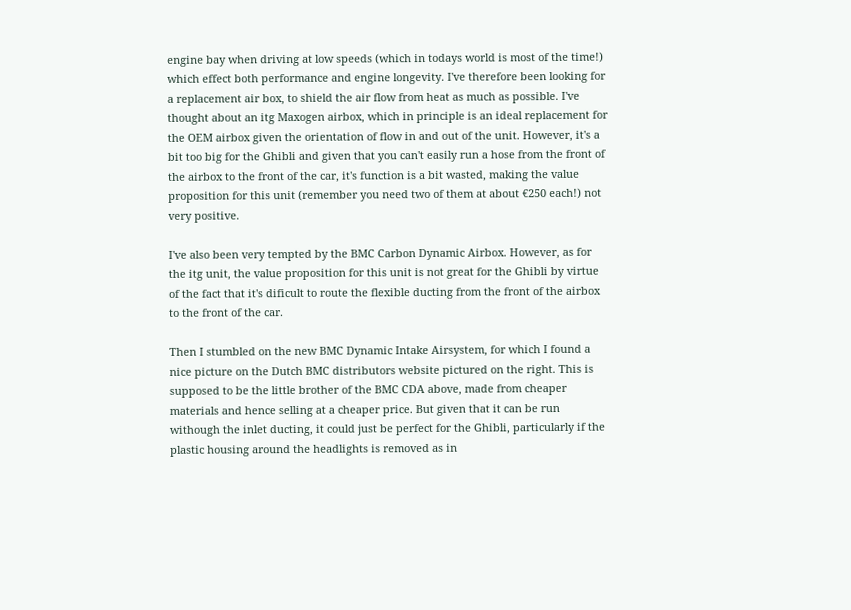engine bay when driving at low speeds (which in todays world is most of the time!) which effect both performance and engine longevity. I've therefore been looking for a replacement air box, to shield the air flow from heat as much as possible. I've thought about an itg Maxogen airbox, which in principle is an ideal replacement for the OEM airbox given the orientation of flow in and out of the unit. However, it's a bit too big for the Ghibli and given that you can't easily run a hose from the front of the airbox to the front of the car, it's function is a bit wasted, making the value proposition for this unit (remember you need two of them at about €250 each!) not very positive.

I've also been very tempted by the BMC Carbon Dynamic Airbox. However, as for the itg unit, the value proposition for this unit is not great for the Ghibli by virtue of the fact that it's dificult to route the flexible ducting from the front of the airbox to the front of the car.

Then I stumbled on the new BMC Dynamic Intake Airsystem, for which I found a nice picture on the Dutch BMC distributors website pictured on the right. This is supposed to be the little brother of the BMC CDA above, made from cheaper materials and hence selling at a cheaper price. But given that it can be run withough the inlet ducting, it could just be perfect for the Ghibli, particularly if the plastic housing around the headlights is removed as in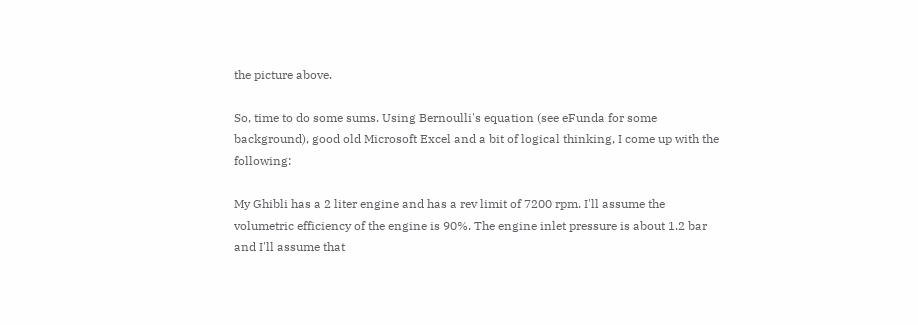the picture above.

So, time to do some sums. Using Bernoulli's equation (see eFunda for some background), good old Microsoft Excel and a bit of logical thinking, I come up with the following:

My Ghibli has a 2 liter engine and has a rev limit of 7200 rpm. I'll assume the volumetric efficiency of the engine is 90%. The engine inlet pressure is about 1.2 bar and I'll assume that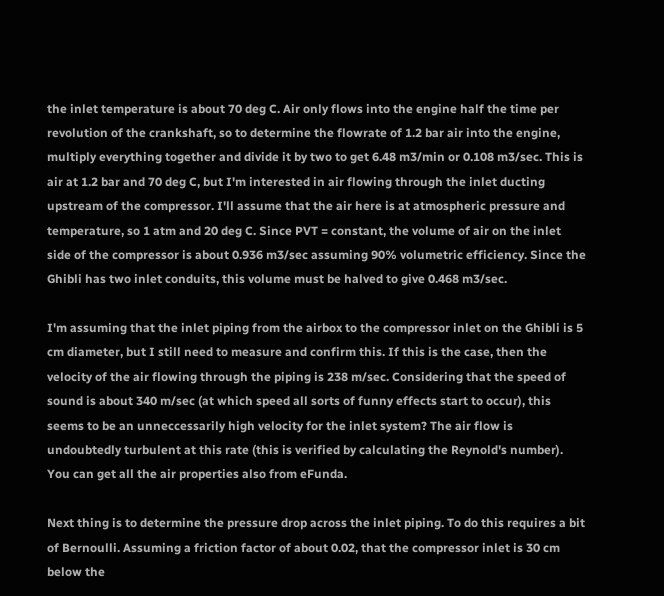the inlet temperature is about 70 deg C. Air only flows into the engine half the time per revolution of the crankshaft, so to determine the flowrate of 1.2 bar air into the engine, multiply everything together and divide it by two to get 6.48 m3/min or 0.108 m3/sec. This is air at 1.2 bar and 70 deg C, but I'm interested in air flowing through the inlet ducting upstream of the compressor. I'll assume that the air here is at atmospheric pressure and temperature, so 1 atm and 20 deg C. Since PVT = constant, the volume of air on the inlet side of the compressor is about 0.936 m3/sec assuming 90% volumetric efficiency. Since the Ghibli has two inlet conduits, this volume must be halved to give 0.468 m3/sec.

I'm assuming that the inlet piping from the airbox to the compressor inlet on the Ghibli is 5 cm diameter, but I still need to measure and confirm this. If this is the case, then the velocity of the air flowing through the piping is 238 m/sec. Considering that the speed of sound is about 340 m/sec (at which speed all sorts of funny effects start to occur), this seems to be an unneccessarily high velocity for the inlet system? The air flow is undoubtedly turbulent at this rate (this is verified by calculating the Reynold's number). You can get all the air properties also from eFunda.

Next thing is to determine the pressure drop across the inlet piping. To do this requires a bit of Bernoulli. Assuming a friction factor of about 0.02, that the compressor inlet is 30 cm below the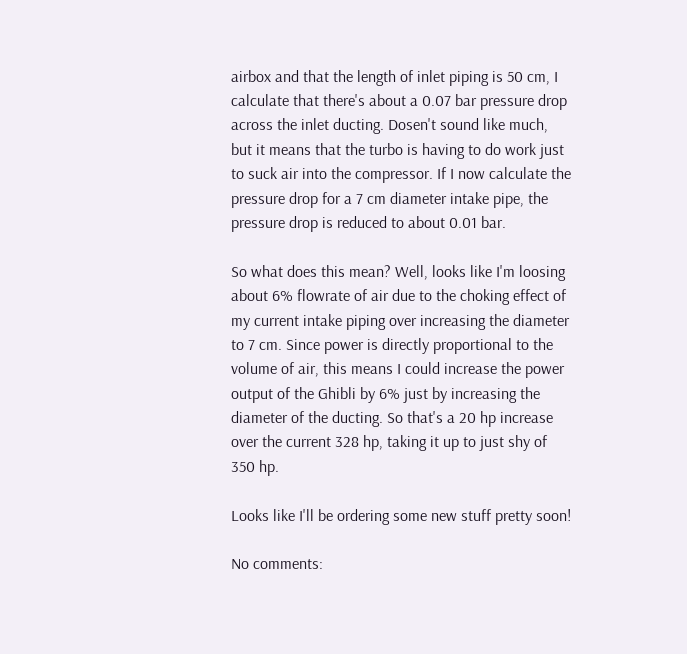airbox and that the length of inlet piping is 50 cm, I calculate that there's about a 0.07 bar pressure drop across the inlet ducting. Dosen't sound like much, but it means that the turbo is having to do work just to suck air into the compressor. If I now calculate the pressure drop for a 7 cm diameter intake pipe, the pressure drop is reduced to about 0.01 bar.

So what does this mean? Well, looks like I'm loosing about 6% flowrate of air due to the choking effect of my current intake piping over increasing the diameter to 7 cm. Since power is directly proportional to the volume of air, this means I could increase the power output of the Ghibli by 6% just by increasing the diameter of the ducting. So that's a 20 hp increase over the current 328 hp, taking it up to just shy of 350 hp.

Looks like I'll be ordering some new stuff pretty soon!

No comments: